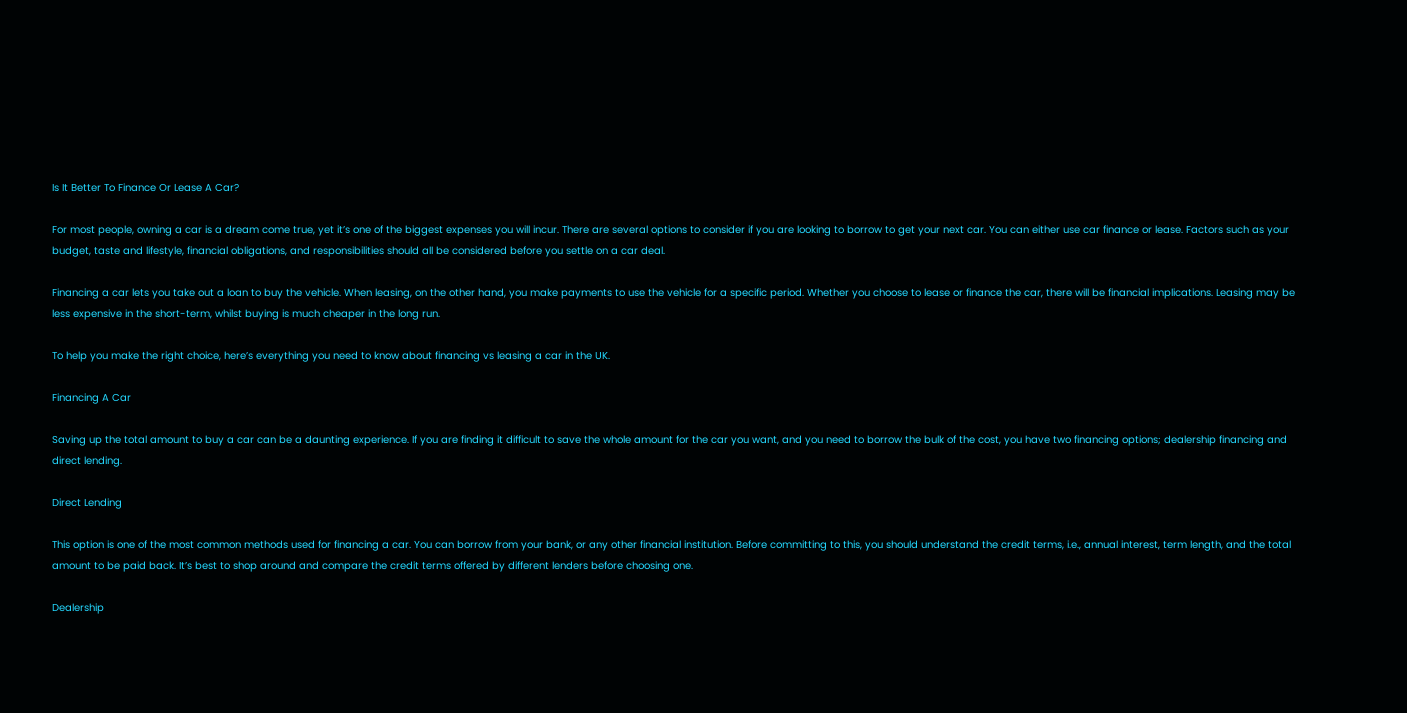Is It Better To Finance Or Lease A Car?

For most people, owning a car is a dream come true, yet it’s one of the biggest expenses you will incur. There are several options to consider if you are looking to borrow to get your next car. You can either use car finance or lease. Factors such as your budget, taste and lifestyle, financial obligations, and responsibilities should all be considered before you settle on a car deal.

Financing a car lets you take out a loan to buy the vehicle. When leasing, on the other hand, you make payments to use the vehicle for a specific period. Whether you choose to lease or finance the car, there will be financial implications. Leasing may be less expensive in the short-term, whilst buying is much cheaper in the long run.

To help you make the right choice, here’s everything you need to know about financing vs leasing a car in the UK.

Financing A Car

Saving up the total amount to buy a car can be a daunting experience. If you are finding it difficult to save the whole amount for the car you want, and you need to borrow the bulk of the cost, you have two financing options; dealership financing and direct lending.

Direct Lending

This option is one of the most common methods used for financing a car. You can borrow from your bank, or any other financial institution. Before committing to this, you should understand the credit terms, i.e., annual interest, term length, and the total amount to be paid back. It’s best to shop around and compare the credit terms offered by different lenders before choosing one.

Dealership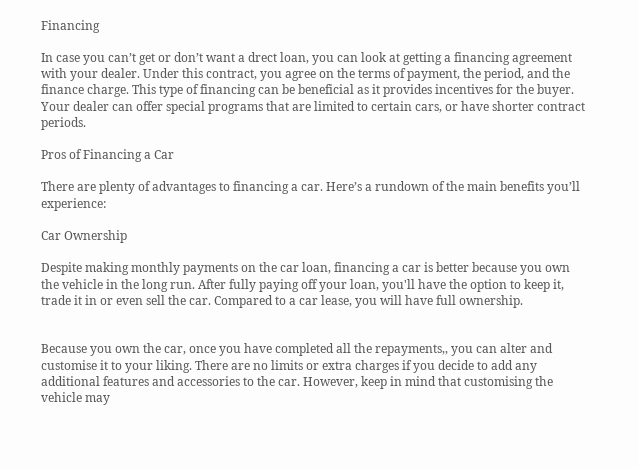Financing

In case you can’t get or don’t want a drect loan, you can look at getting a financing agreement with your dealer. Under this contract, you agree on the terms of payment, the period, and the finance charge. This type of financing can be beneficial as it provides incentives for the buyer. Your dealer can offer special programs that are limited to certain cars, or have shorter contract periods.

Pros of Financing a Car

There are plenty of advantages to financing a car. Here’s a rundown of the main benefits you’ll experience:

Car Ownership

Despite making monthly payments on the car loan, financing a car is better because you own the vehicle in the long run. After fully paying off your loan, you'll have the option to keep it, trade it in or even sell the car. Compared to a car lease, you will have full ownership.


Because you own the car, once you have completed all the repayments,, you can alter and customise it to your liking. There are no limits or extra charges if you decide to add any additional features and accessories to the car. However, keep in mind that customising the vehicle may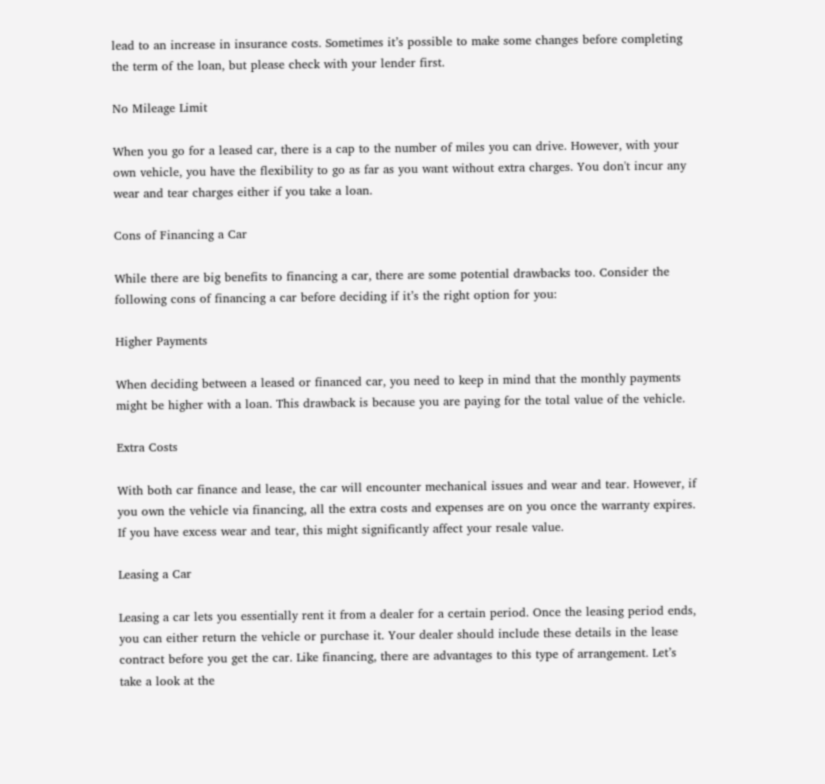lead to an increase in insurance costs. Sometimes it’s possible to make some changes before completing the term of the loan, but please check with your lender first.

No Mileage Limit

When you go for a leased car, there is a cap to the number of miles you can drive. However, with your own vehicle, you have the flexibility to go as far as you want without extra charges. You don't incur any wear and tear charges either if you take a loan.

Cons of Financing a Car

While there are big benefits to financing a car, there are some potential drawbacks too. Consider the following cons of financing a car before deciding if it’s the right option for you:

Higher Payments

When deciding between a leased or financed car, you need to keep in mind that the monthly payments might be higher with a loan. This drawback is because you are paying for the total value of the vehicle.

Extra Costs

With both car finance and lease, the car will encounter mechanical issues and wear and tear. However, if you own the vehicle via financing, all the extra costs and expenses are on you once the warranty expires. If you have excess wear and tear, this might significantly affect your resale value.

Leasing a Car

Leasing a car lets you essentially rent it from a dealer for a certain period. Once the leasing period ends, you can either return the vehicle or purchase it. Your dealer should include these details in the lease contract before you get the car. Like financing, there are advantages to this type of arrangement. Let’s take a look at the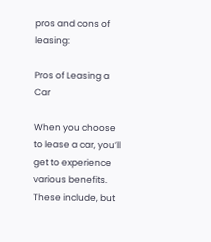pros and cons of leasing:

Pros of Leasing a Car

When you choose to lease a car, you’ll get to experience various benefits. These include, but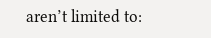aren’t limited to: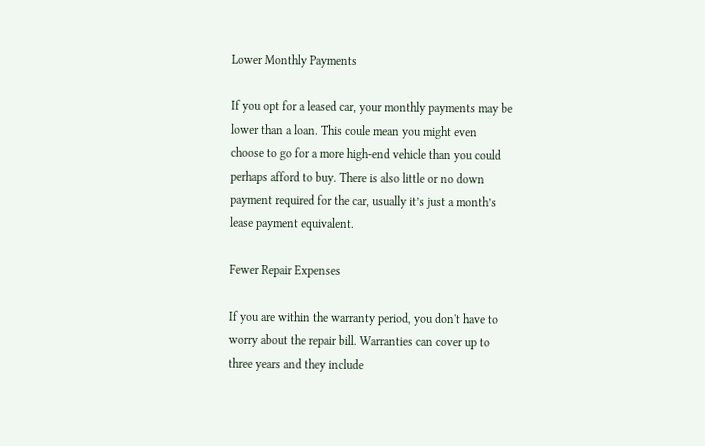Lower Monthly Payments

If you opt for a leased car, your monthly payments may be lower than a loan. This coule mean you might even choose to go for a more high-end vehicle than you could perhaps afford to buy. There is also little or no down payment required for the car, usually it’s just a month’s lease payment equivalent.

Fewer Repair Expenses

If you are within the warranty period, you don't have to worry about the repair bill. Warranties can cover up to three years and they include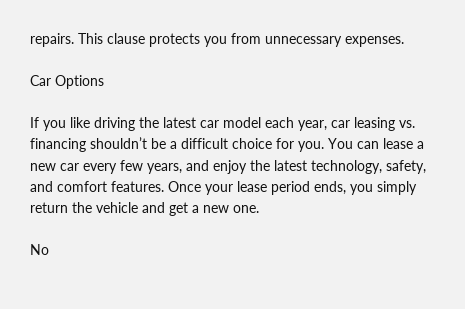repairs. This clause protects you from unnecessary expenses.

Car Options

If you like driving the latest car model each year, car leasing vs. financing shouldn’t be a difficult choice for you. You can lease a new car every few years, and enjoy the latest technology, safety, and comfort features. Once your lease period ends, you simply return the vehicle and get a new one.

No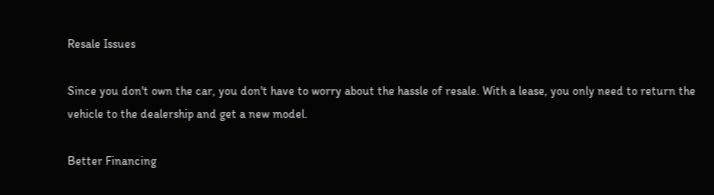Resale Issues

Since you don't own the car, you don't have to worry about the hassle of resale. With a lease, you only need to return the vehicle to the dealership and get a new model.

Better Financing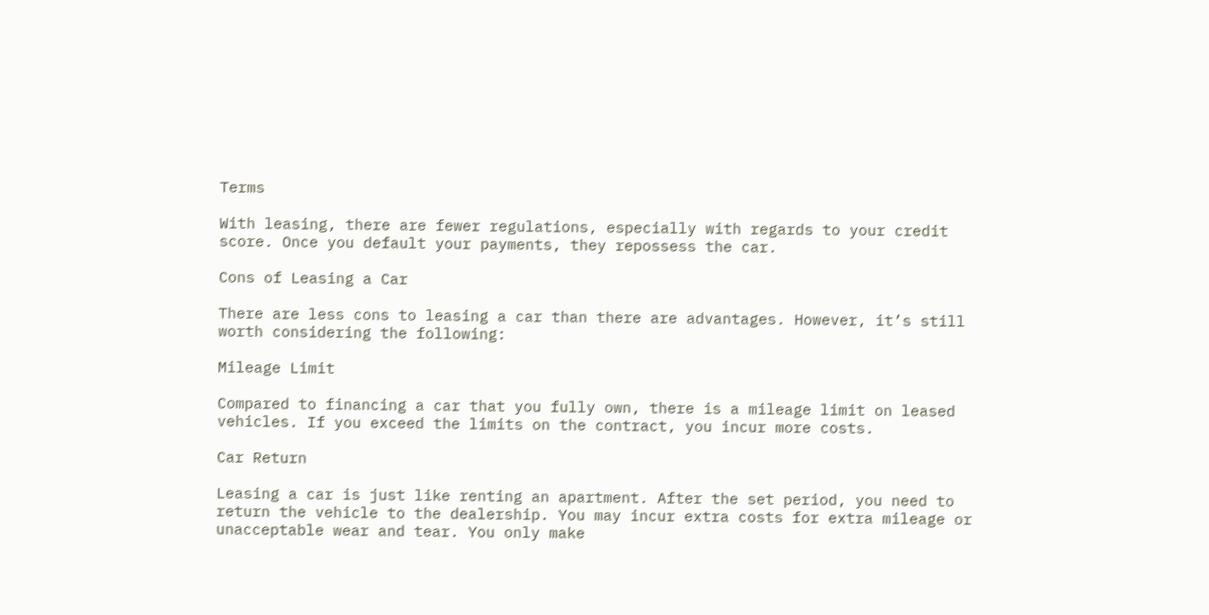Terms

With leasing, there are fewer regulations, especially with regards to your credit score. Once you default your payments, they repossess the car.

Cons of Leasing a Car

There are less cons to leasing a car than there are advantages. However, it’s still worth considering the following:

Mileage Limit

Compared to financing a car that you fully own, there is a mileage limit on leased vehicles. If you exceed the limits on the contract, you incur more costs.

Car Return

Leasing a car is just like renting an apartment. After the set period, you need to return the vehicle to the dealership. You may incur extra costs for extra mileage or unacceptable wear and tear. You only make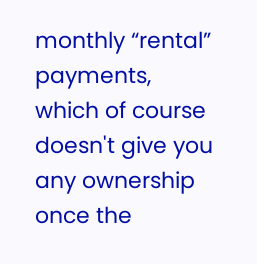monthly “rental” payments, which of course doesn't give you any ownership once the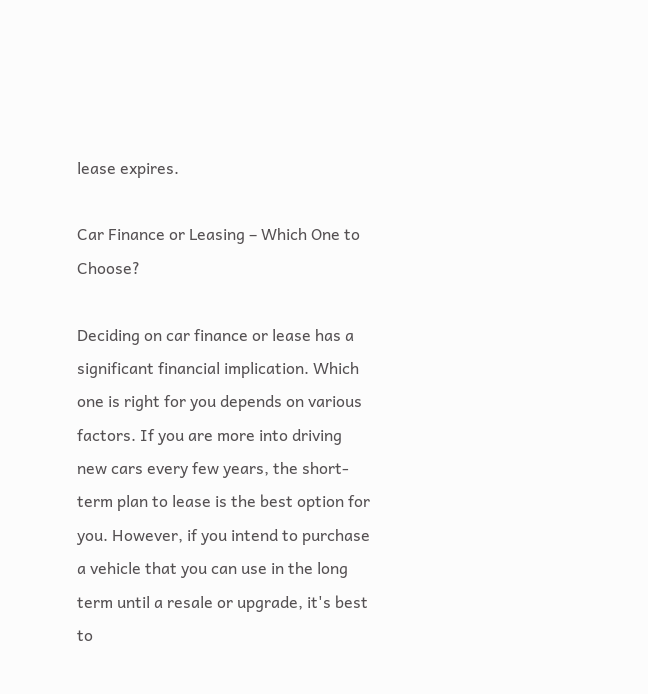lease expires.

Car Finance or Leasing – Which One to Choose?

Deciding on car finance or lease has a significant financial implication. Which one is right for you depends on various factors. If you are more into driving new cars every few years, the short-term plan to lease is the best option for you. However, if you intend to purchase a vehicle that you can use in the long term until a resale or upgrade, it's best to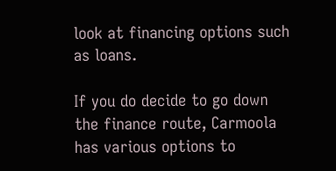look at financing options such as loans.

If you do decide to go down the finance route, Carmoola has various options to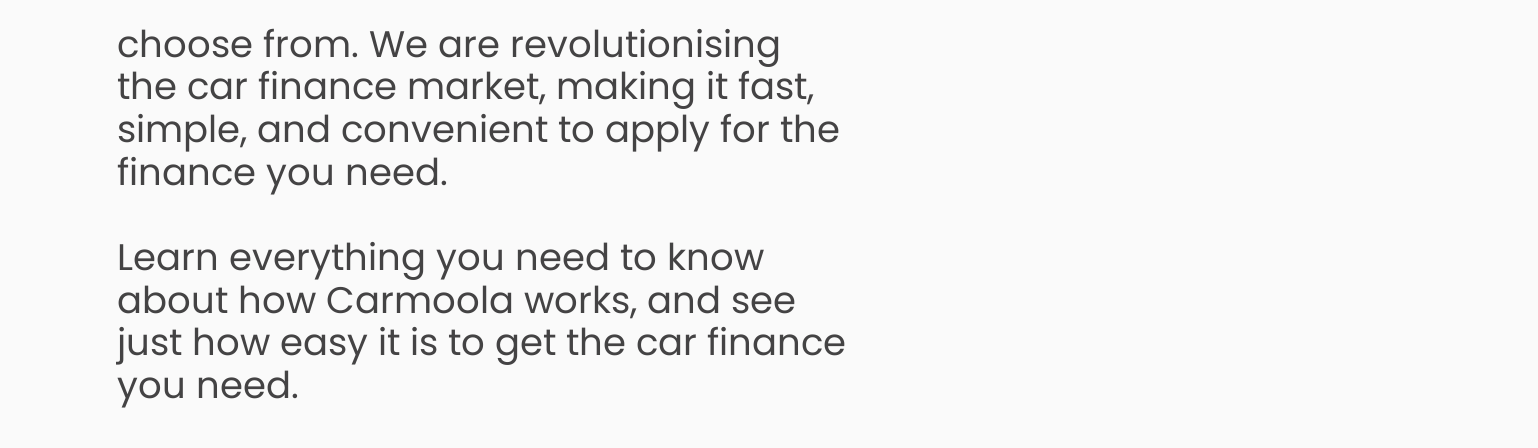choose from. We are revolutionising the car finance market, making it fast, simple, and convenient to apply for the finance you need.

Learn everything you need to know about how Carmoola works, and see just how easy it is to get the car finance you need.